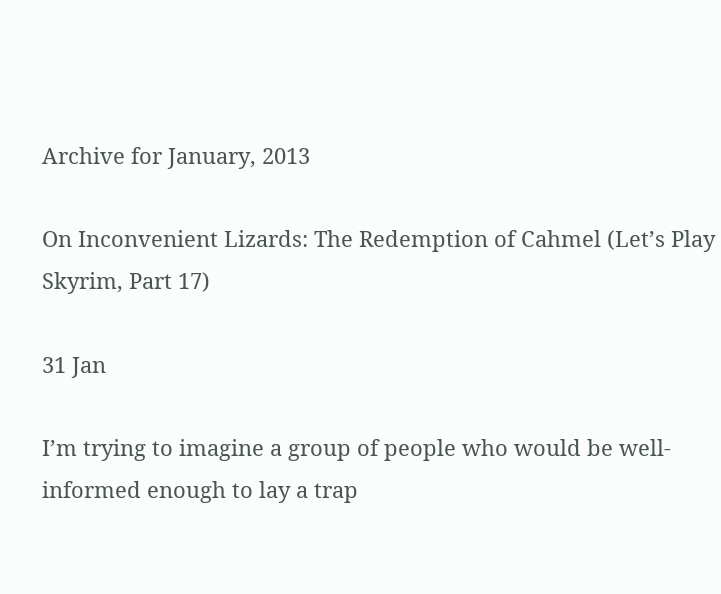Archive for January, 2013

On Inconvenient Lizards: The Redemption of Cahmel (Let’s Play Skyrim, Part 17)

31 Jan

I’m trying to imagine a group of people who would be well-informed enough to lay a trap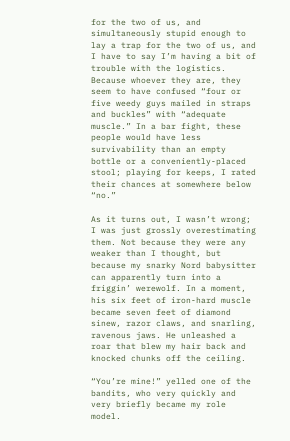for the two of us, and simultaneously stupid enough to lay a trap for the two of us, and I have to say I’m having a bit of trouble with the logistics. Because whoever they are, they seem to have confused “four or five weedy guys mailed in straps and buckles” with “adequate muscle.” In a bar fight, these people would have less survivability than an empty bottle or a conveniently-placed stool; playing for keeps, I rated their chances at somewhere below “no.”

As it turns out, I wasn’t wrong; I was just grossly overestimating them. Not because they were any weaker than I thought, but because my snarky Nord babysitter can apparently turn into a friggin’ werewolf. In a moment, his six feet of iron-hard muscle became seven feet of diamond sinew, razor claws, and snarling, ravenous jaws. He unleashed a roar that blew my hair back and knocked chunks off the ceiling.

“You’re mine!” yelled one of the bandits, who very quickly and very briefly became my role model.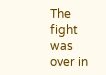The fight was over in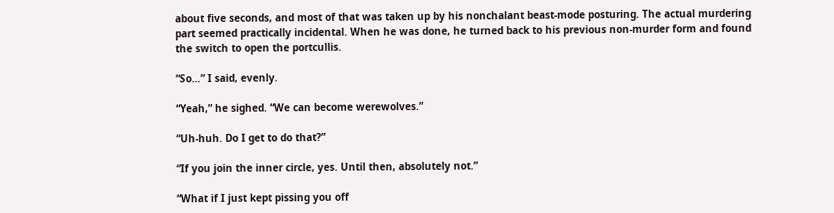about five seconds, and most of that was taken up by his nonchalant beast-mode posturing. The actual murdering part seemed practically incidental. When he was done, he turned back to his previous non-murder form and found the switch to open the portcullis.

“So…” I said, evenly.

“Yeah,” he sighed. “We can become werewolves.”

“Uh-huh. Do I get to do that?”

“If you join the inner circle, yes. Until then, absolutely not.”

“What if I just kept pissing you off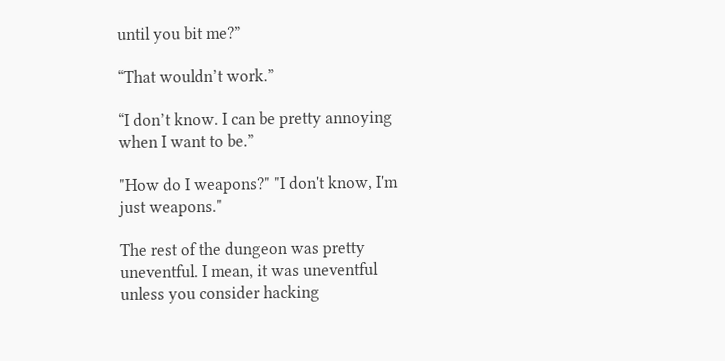until you bit me?”

“That wouldn’t work.”

“I don’t know. I can be pretty annoying when I want to be.”

"How do I weapons?" "I don't know, I'm just weapons."

The rest of the dungeon was pretty uneventful. I mean, it was uneventful unless you consider hacking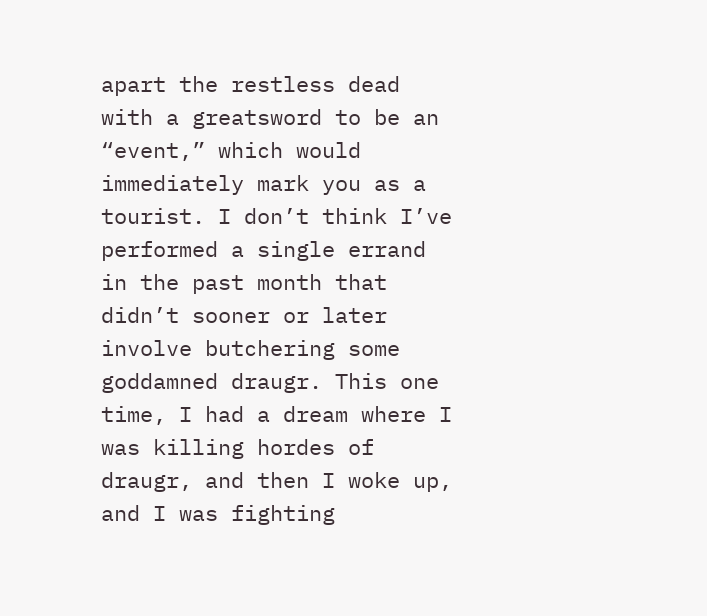apart the restless dead with a greatsword to be an “event,” which would immediately mark you as a tourist. I don’t think I’ve performed a single errand in the past month that didn’t sooner or later involve butchering some goddamned draugr. This one time, I had a dream where I was killing hordes of draugr, and then I woke up, and I was fighting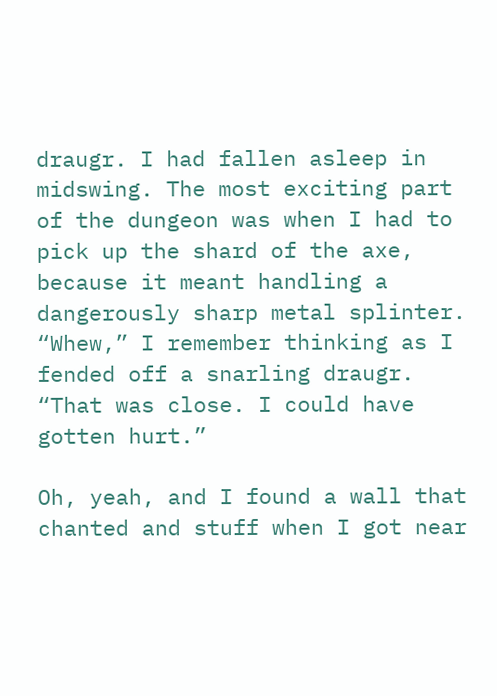draugr. I had fallen asleep in midswing. The most exciting part of the dungeon was when I had to pick up the shard of the axe, because it meant handling a dangerously sharp metal splinter. “Whew,” I remember thinking as I fended off a snarling draugr. “That was close. I could have gotten hurt.”

Oh, yeah, and I found a wall that chanted and stuff when I got near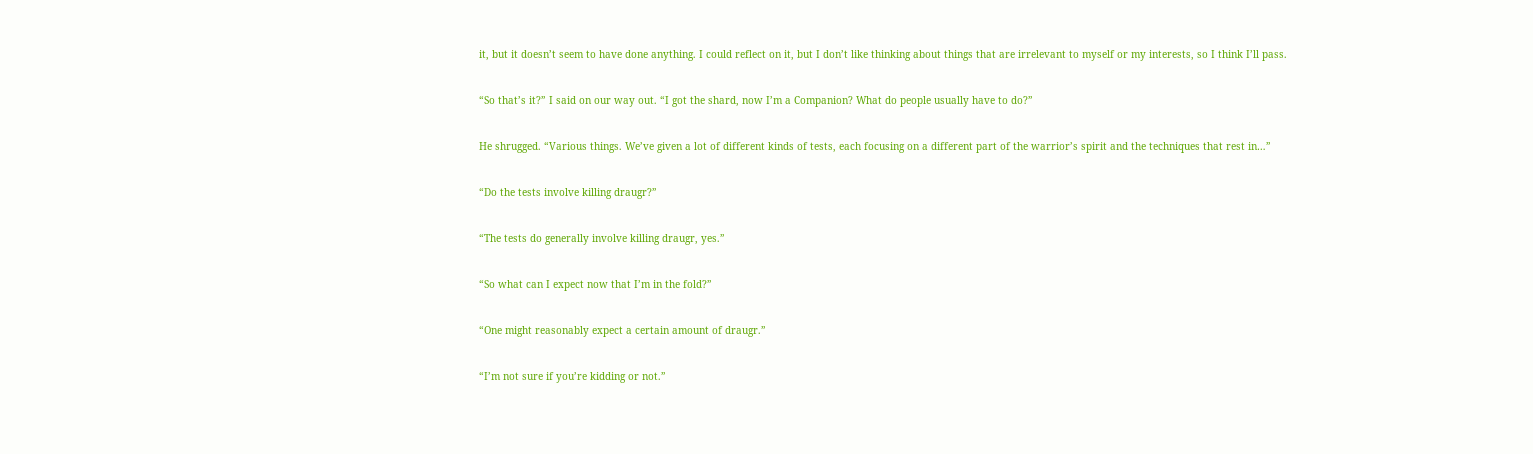it, but it doesn’t seem to have done anything. I could reflect on it, but I don’t like thinking about things that are irrelevant to myself or my interests, so I think I’ll pass.

“So that’s it?” I said on our way out. “I got the shard, now I’m a Companion? What do people usually have to do?”

He shrugged. “Various things. We’ve given a lot of different kinds of tests, each focusing on a different part of the warrior’s spirit and the techniques that rest in…”

“Do the tests involve killing draugr?”

“The tests do generally involve killing draugr, yes.”

“So what can I expect now that I’m in the fold?”

“One might reasonably expect a certain amount of draugr.”

“I’m not sure if you’re kidding or not.”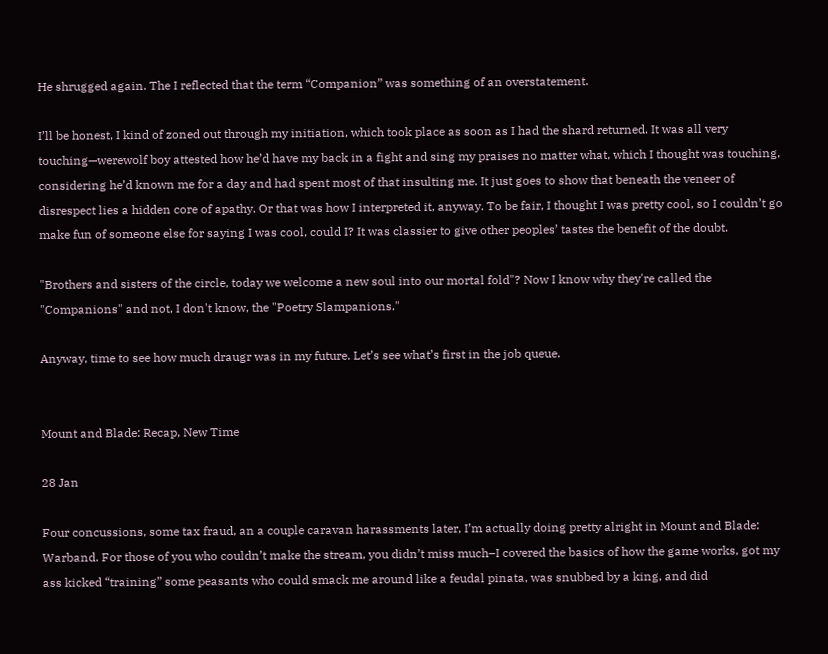He shrugged again. The I reflected that the term “Companion” was something of an overstatement.

I’ll be honest, I kind of zoned out through my initiation, which took place as soon as I had the shard returned. It was all very touching—werewolf boy attested how he’d have my back in a fight and sing my praises no matter what, which I thought was touching, considering he’d known me for a day and had spent most of that insulting me. It just goes to show that beneath the veneer of disrespect lies a hidden core of apathy. Or that was how I interpreted it, anyway. To be fair, I thought I was pretty cool, so I couldn’t go make fun of someone else for saying I was cool, could I? It was classier to give other peoples’ tastes the benefit of the doubt.

"Brothers and sisters of the circle, today we welcome a new soul into our mortal fold"? Now I know why they're called the "Companions" and not, I don't know, the "Poetry Slampanions."

Anyway, time to see how much draugr was in my future. Let’s see what’s first in the job queue.


Mount and Blade: Recap, New Time

28 Jan

Four concussions, some tax fraud, an a couple caravan harassments later, I’m actually doing pretty alright in Mount and Blade: Warband. For those of you who couldn’t make the stream, you didn’t miss much–I covered the basics of how the game works, got my ass kicked “training” some peasants who could smack me around like a feudal pinata, was snubbed by a king, and did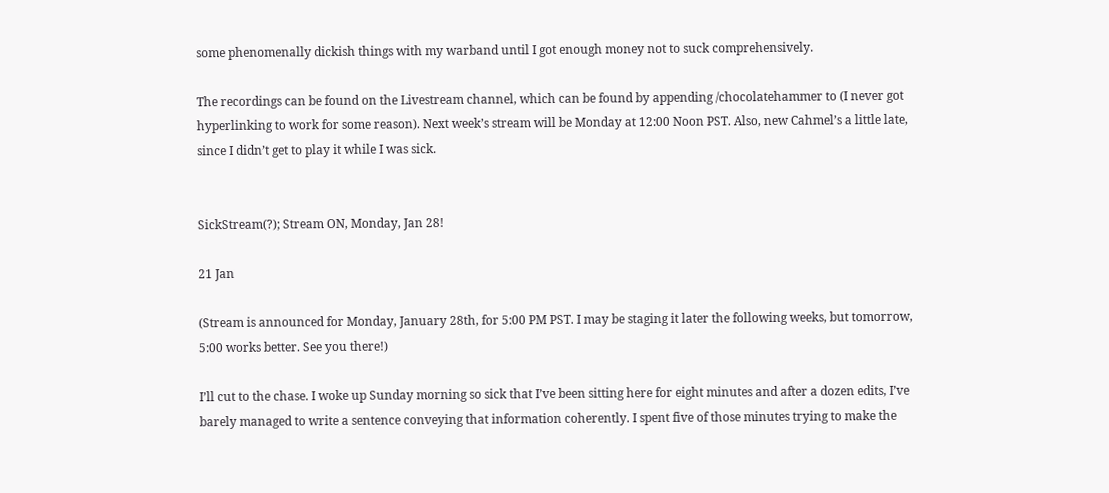some phenomenally dickish things with my warband until I got enough money not to suck comprehensively.

The recordings can be found on the Livestream channel, which can be found by appending /chocolatehammer to (I never got hyperlinking to work for some reason). Next week’s stream will be Monday at 12:00 Noon PST. Also, new Cahmel’s a little late, since I didn’t get to play it while I was sick.


SickStream(?); Stream ON, Monday, Jan 28!

21 Jan

(Stream is announced for Monday, January 28th, for 5:00 PM PST. I may be staging it later the following weeks, but tomorrow, 5:00 works better. See you there!)

I’ll cut to the chase. I woke up Sunday morning so sick that I’ve been sitting here for eight minutes and after a dozen edits, I’ve barely managed to write a sentence conveying that information coherently. I spent five of those minutes trying to make the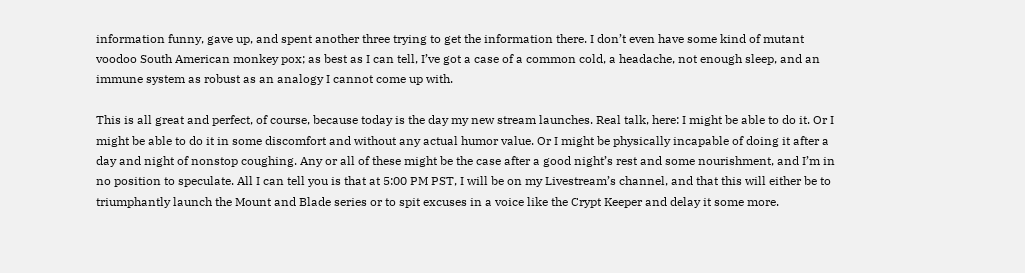information funny, gave up, and spent another three trying to get the information there. I don’t even have some kind of mutant voodoo South American monkey pox; as best as I can tell, I’ve got a case of a common cold, a headache, not enough sleep, and an immune system as robust as an analogy I cannot come up with.

This is all great and perfect, of course, because today is the day my new stream launches. Real talk, here: I might be able to do it. Or I might be able to do it in some discomfort and without any actual humor value. Or I might be physically incapable of doing it after a day and night of nonstop coughing. Any or all of these might be the case after a good night’s rest and some nourishment, and I’m in no position to speculate. All I can tell you is that at 5:00 PM PST, I will be on my Livestream’s channel, and that this will either be to triumphantly launch the Mount and Blade series or to spit excuses in a voice like the Crypt Keeper and delay it some more.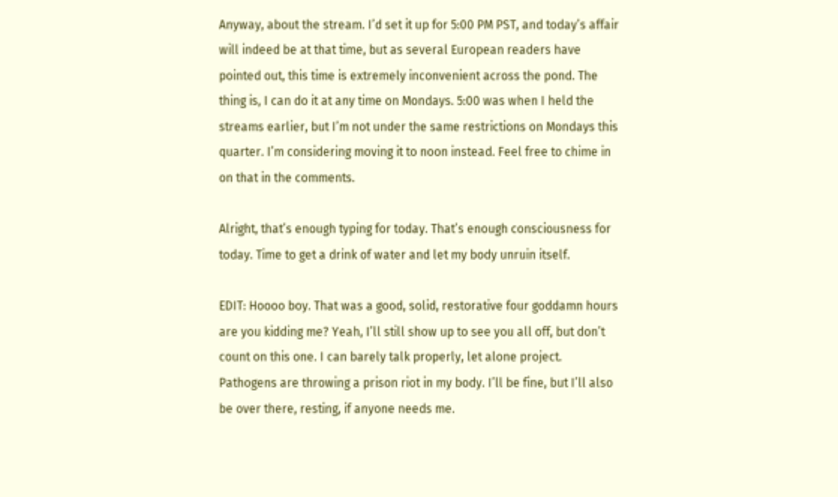Anyway, about the stream. I’d set it up for 5:00 PM PST, and today’s affair will indeed be at that time, but as several European readers have pointed out, this time is extremely inconvenient across the pond. The thing is, I can do it at any time on Mondays. 5:00 was when I held the streams earlier, but I’m not under the same restrictions on Mondays this quarter. I’m considering moving it to noon instead. Feel free to chime in on that in the comments.

Alright, that’s enough typing for today. That’s enough consciousness for today. Time to get a drink of water and let my body unruin itself.

EDIT: Hoooo boy. That was a good, solid, restorative four goddamn hours are you kidding me? Yeah, I’ll still show up to see you all off, but don’t count on this one. I can barely talk properly, let alone project. Pathogens are throwing a prison riot in my body. I’ll be fine, but I’ll also be over there, resting, if anyone needs me.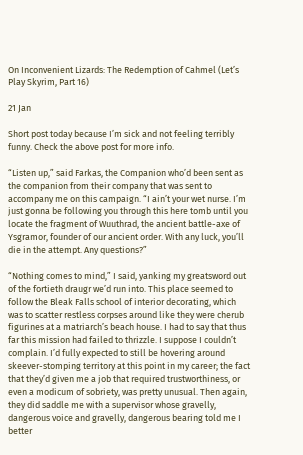On Inconvenient Lizards: The Redemption of Cahmel (Let’s Play Skyrim, Part 16)

21 Jan

Short post today because I’m sick and not feeling terribly funny. Check the above post for more info.

“Listen up,” said Farkas, the Companion who’d been sent as the companion from their company that was sent to accompany me on this campaign. “I ain’t your wet nurse. I’m just gonna be following you through this here tomb until you locate the fragment of Wuuthrad, the ancient battle-axe of Ysgramor, founder of our ancient order. With any luck, you’ll die in the attempt. Any questions?”

“Nothing comes to mind,” I said, yanking my greatsword out of the fortieth draugr we’d run into. This place seemed to follow the Bleak Falls school of interior decorating, which was to scatter restless corpses around like they were cherub figurines at a matriarch’s beach house. I had to say that thus far this mission had failed to thrizzle. I suppose I couldn’t complain. I’d fully expected to still be hovering around skeever-stomping territory at this point in my career; the fact that they’d given me a job that required trustworthiness, or even a modicum of sobriety, was pretty unusual. Then again, they did saddle me with a supervisor whose gravelly, dangerous voice and gravelly, dangerous bearing told me I better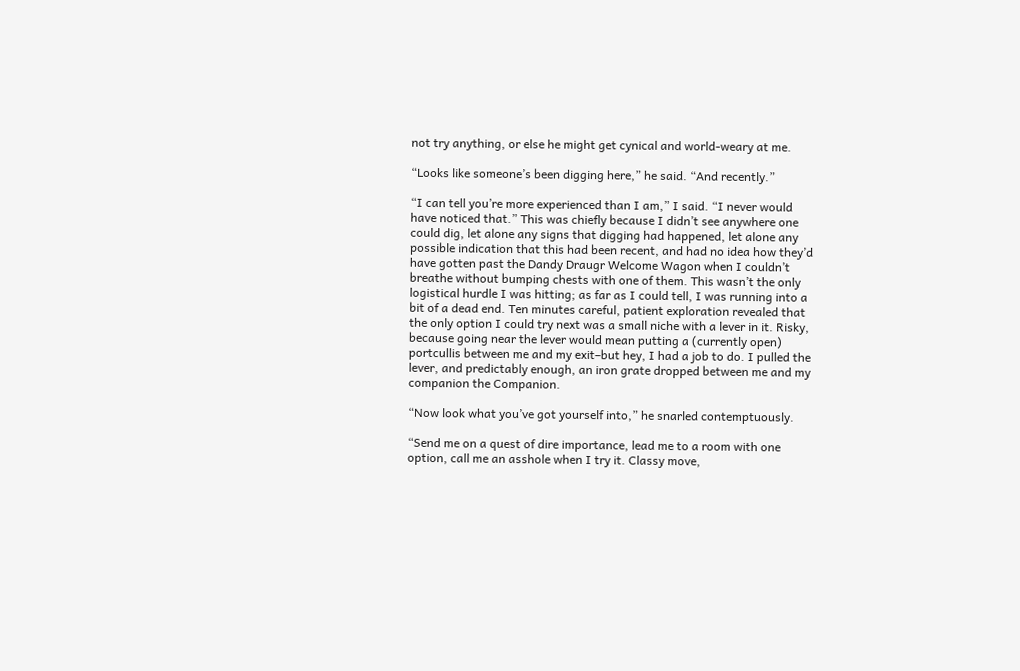not try anything, or else he might get cynical and world-weary at me.

“Looks like someone’s been digging here,” he said. “And recently.”

“I can tell you’re more experienced than I am,” I said. “I never would have noticed that.” This was chiefly because I didn’t see anywhere one could dig, let alone any signs that digging had happened, let alone any possible indication that this had been recent, and had no idea how they’d have gotten past the Dandy Draugr Welcome Wagon when I couldn’t breathe without bumping chests with one of them. This wasn’t the only logistical hurdle I was hitting; as far as I could tell, I was running into a bit of a dead end. Ten minutes careful, patient exploration revealed that the only option I could try next was a small niche with a lever in it. Risky, because going near the lever would mean putting a (currently open) portcullis between me and my exit–but hey, I had a job to do. I pulled the lever, and predictably enough, an iron grate dropped between me and my companion the Companion.

“Now look what you’ve got yourself into,” he snarled contemptuously.

“Send me on a quest of dire importance, lead me to a room with one option, call me an asshole when I try it. Classy move,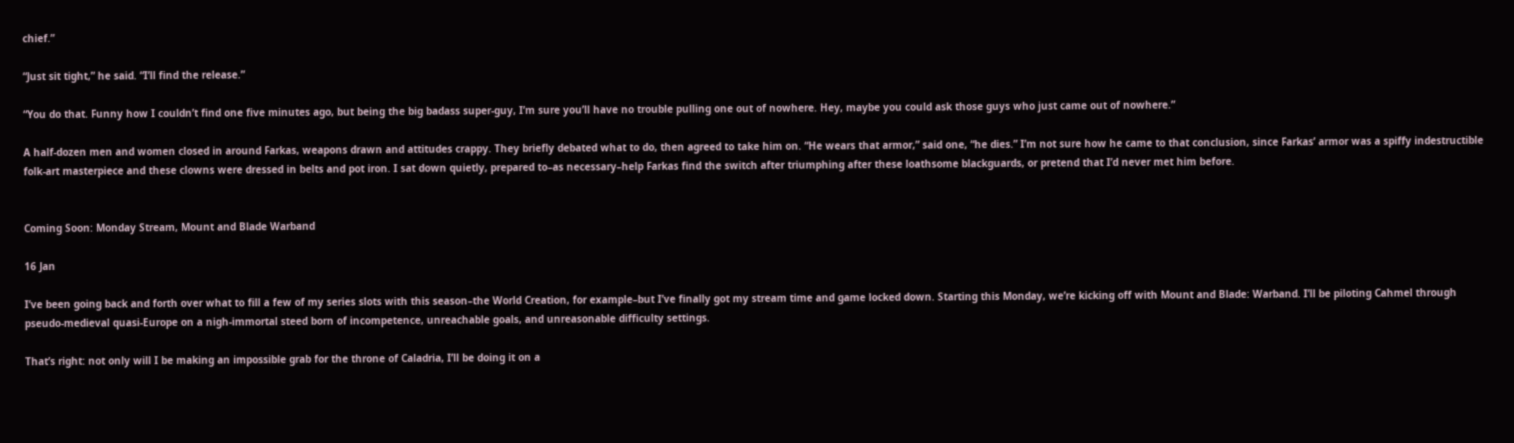chief.”

“Just sit tight,” he said. “I’ll find the release.”

“You do that. Funny how I couldn’t find one five minutes ago, but being the big badass super-guy, I’m sure you’ll have no trouble pulling one out of nowhere. Hey, maybe you could ask those guys who just came out of nowhere.”

A half-dozen men and women closed in around Farkas, weapons drawn and attitudes crappy. They briefly debated what to do, then agreed to take him on. “He wears that armor,” said one, “he dies.” I’m not sure how he came to that conclusion, since Farkas’ armor was a spiffy indestructible folk-art masterpiece and these clowns were dressed in belts and pot iron. I sat down quietly, prepared to–as necessary–help Farkas find the switch after triumphing after these loathsome blackguards, or pretend that I’d never met him before.


Coming Soon: Monday Stream, Mount and Blade Warband

16 Jan

I’ve been going back and forth over what to fill a few of my series slots with this season–the World Creation, for example–but I’ve finally got my stream time and game locked down. Starting this Monday, we’re kicking off with Mount and Blade: Warband. I’ll be piloting Cahmel through pseudo-medieval quasi-Europe on a nigh-immortal steed born of incompetence, unreachable goals, and unreasonable difficulty settings.

That’s right: not only will I be making an impossible grab for the throne of Caladria, I’ll be doing it on a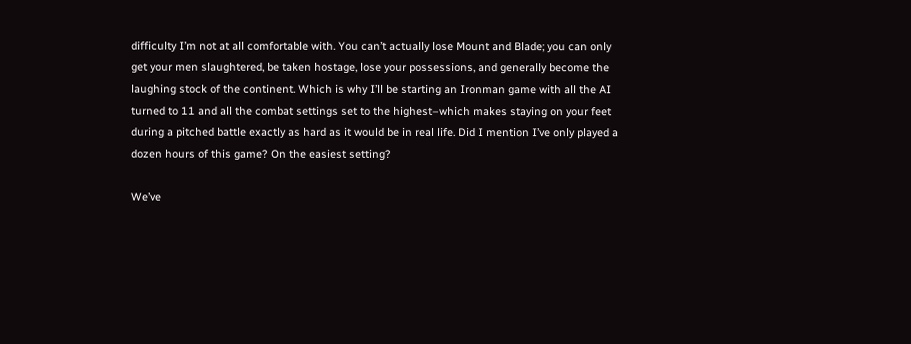difficulty I’m not at all comfortable with. You can’t actually lose Mount and Blade; you can only get your men slaughtered, be taken hostage, lose your possessions, and generally become the laughing stock of the continent. Which is why I’ll be starting an Ironman game with all the AI turned to 11 and all the combat settings set to the highest–which makes staying on your feet during a pitched battle exactly as hard as it would be in real life. Did I mention I’ve only played a dozen hours of this game? On the easiest setting?

We’ve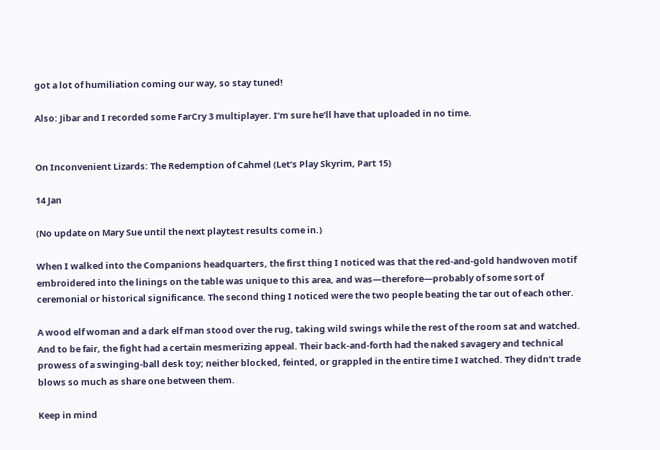got a lot of humiliation coming our way, so stay tuned!

Also: Jibar and I recorded some FarCry 3 multiplayer. I’m sure he’ll have that uploaded in no time.


On Inconvenient Lizards: The Redemption of Cahmel (Let’s Play Skyrim, Part 15)

14 Jan

(No update on Mary Sue until the next playtest results come in.)

When I walked into the Companions headquarters, the first thing I noticed was that the red-and-gold handwoven motif embroidered into the linings on the table was unique to this area, and was—therefore—probably of some sort of ceremonial or historical significance. The second thing I noticed were the two people beating the tar out of each other.

A wood elf woman and a dark elf man stood over the rug, taking wild swings while the rest of the room sat and watched. And to be fair, the fight had a certain mesmerizing appeal. Their back-and-forth had the naked savagery and technical prowess of a swinging-ball desk toy; neither blocked, feinted, or grappled in the entire time I watched. They didn’t trade blows so much as share one between them.

Keep in mind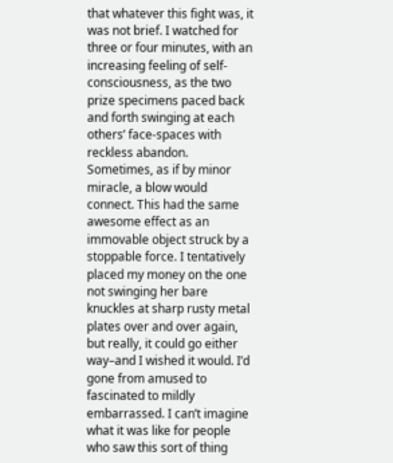that whatever this fight was, it was not brief. I watched for three or four minutes, with an increasing feeling of self-consciousness, as the two prize specimens paced back and forth swinging at each others’ face-spaces with reckless abandon. Sometimes, as if by minor miracle, a blow would connect. This had the same awesome effect as an immovable object struck by a stoppable force. I tentatively placed my money on the one not swinging her bare knuckles at sharp rusty metal plates over and over again, but really, it could go either way–and I wished it would. I’d gone from amused to fascinated to mildly embarrassed. I can’t imagine what it was like for people who saw this sort of thing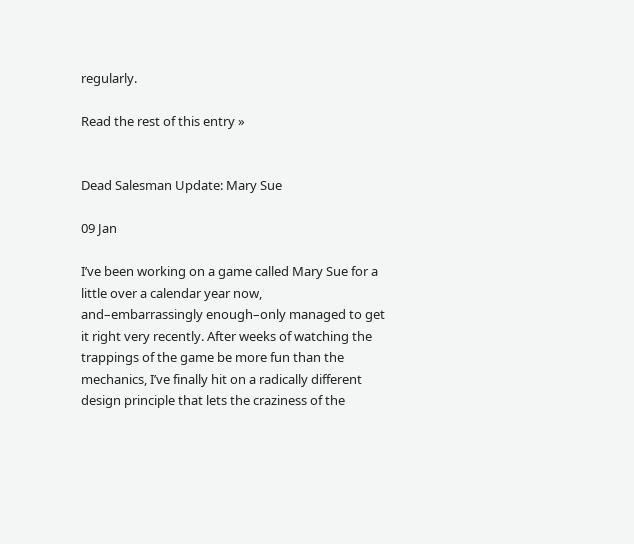regularly.

Read the rest of this entry »


Dead Salesman Update: Mary Sue

09 Jan

I’ve been working on a game called Mary Sue for a little over a calendar year now, and–embarrassingly enough–only managed to get it right very recently. After weeks of watching the trappings of the game be more fun than the mechanics, I’ve finally hit on a radically different design principle that lets the craziness of the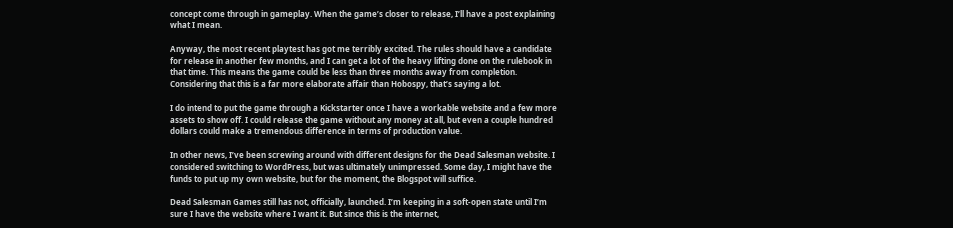concept come through in gameplay. When the game’s closer to release, I’ll have a post explaining what I mean.

Anyway, the most recent playtest has got me terribly excited. The rules should have a candidate for release in another few months, and I can get a lot of the heavy lifting done on the rulebook in that time. This means the game could be less than three months away from completion. Considering that this is a far more elaborate affair than Hobospy, that’s saying a lot.

I do intend to put the game through a Kickstarter once I have a workable website and a few more assets to show off. I could release the game without any money at all, but even a couple hundred dollars could make a tremendous difference in terms of production value.

In other news, I’ve been screwing around with different designs for the Dead Salesman website. I considered switching to WordPress, but was ultimately unimpressed. Some day, I might have the funds to put up my own website, but for the moment, the Blogspot will suffice.

Dead Salesman Games still has not, officially, launched. I’m keeping in a soft-open state until I’m sure I have the website where I want it. But since this is the internet,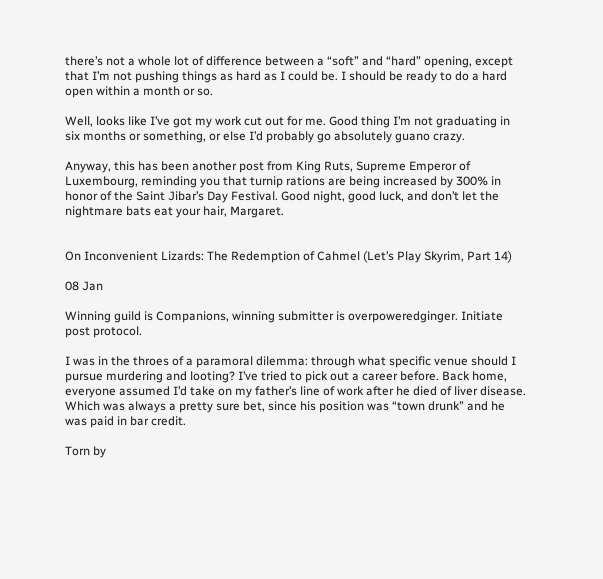there’s not a whole lot of difference between a “soft” and “hard” opening, except that I’m not pushing things as hard as I could be. I should be ready to do a hard open within a month or so.

Well, looks like I’ve got my work cut out for me. Good thing I’m not graduating in six months or something, or else I’d probably go absolutely guano crazy.

Anyway, this has been another post from King Ruts, Supreme Emperor of Luxembourg, reminding you that turnip rations are being increased by 300% in honor of the Saint Jibar’s Day Festival. Good night, good luck, and don’t let the nightmare bats eat your hair, Margaret.


On Inconvenient Lizards: The Redemption of Cahmel (Let’s Play Skyrim, Part 14)

08 Jan

Winning guild is Companions, winning submitter is overpoweredginger. Initiate post protocol.

I was in the throes of a paramoral dilemma: through what specific venue should I pursue murdering and looting? I’ve tried to pick out a career before. Back home, everyone assumed I’d take on my father’s line of work after he died of liver disease. Which was always a pretty sure bet, since his position was “town drunk” and he was paid in bar credit.

Torn by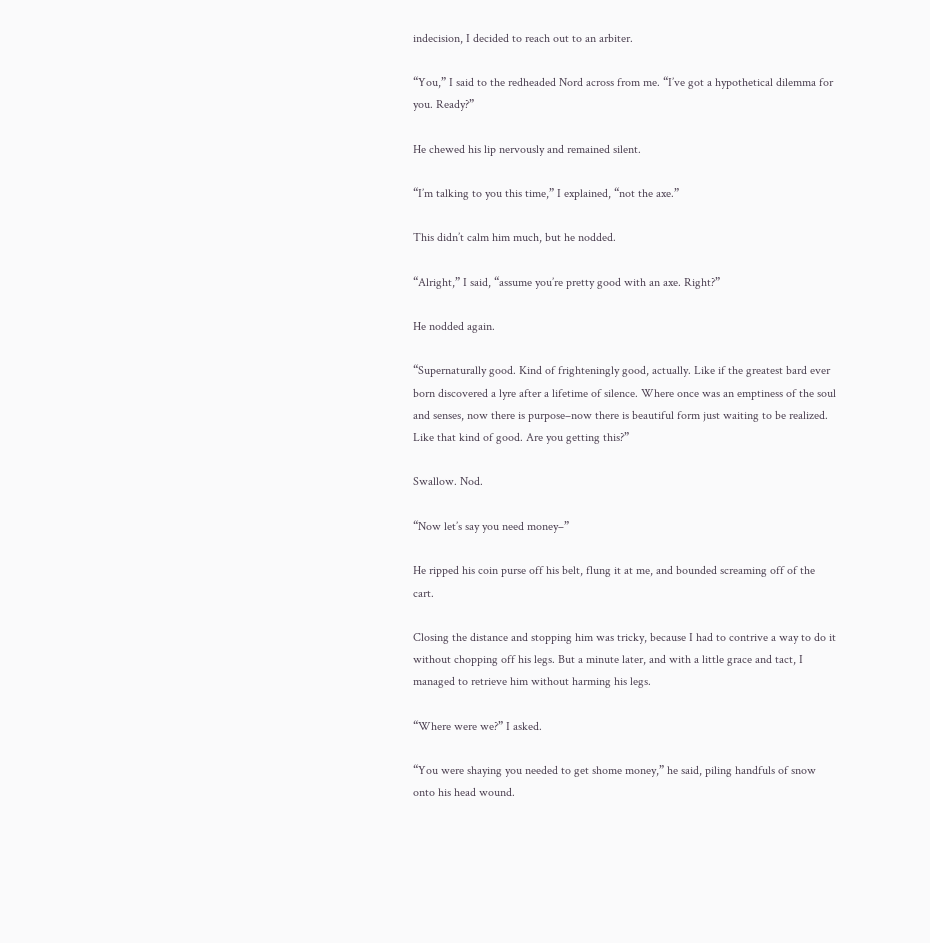indecision, I decided to reach out to an arbiter.

“You,” I said to the redheaded Nord across from me. “I’ve got a hypothetical dilemma for you. Ready?”

He chewed his lip nervously and remained silent.

“I’m talking to you this time,” I explained, “not the axe.”

This didn’t calm him much, but he nodded.

“Alright,” I said, “assume you’re pretty good with an axe. Right?”

He nodded again.

“Supernaturally good. Kind of frighteningly good, actually. Like if the greatest bard ever born discovered a lyre after a lifetime of silence. Where once was an emptiness of the soul and senses, now there is purpose–now there is beautiful form just waiting to be realized. Like that kind of good. Are you getting this?”

Swallow. Nod.

“Now let’s say you need money–”

He ripped his coin purse off his belt, flung it at me, and bounded screaming off of the cart.

Closing the distance and stopping him was tricky, because I had to contrive a way to do it without chopping off his legs. But a minute later, and with a little grace and tact, I managed to retrieve him without harming his legs.

“Where were we?” I asked.

“You were shaying you needed to get shome money,” he said, piling handfuls of snow onto his head wound.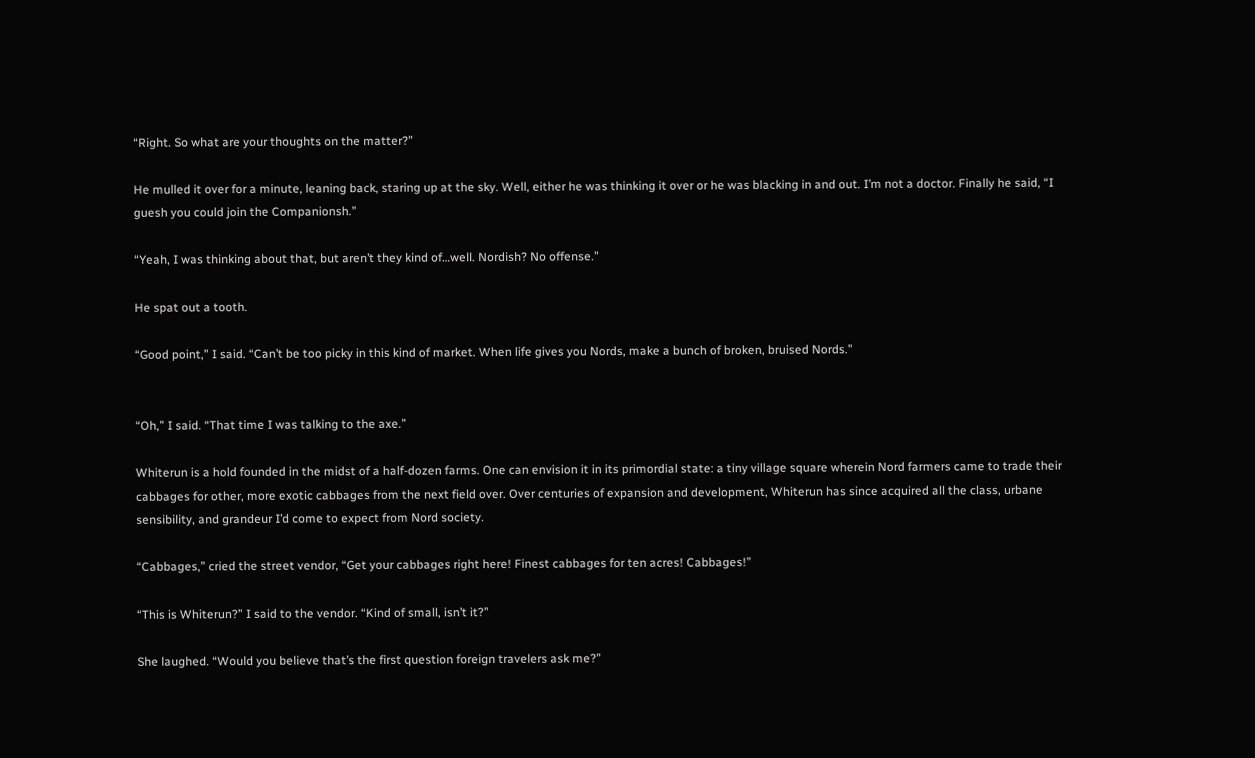“Right. So what are your thoughts on the matter?”

He mulled it over for a minute, leaning back, staring up at the sky. Well, either he was thinking it over or he was blacking in and out. I’m not a doctor. Finally he said, “I guesh you could join the Companionsh.”

“Yeah, I was thinking about that, but aren’t they kind of…well. Nordish? No offense.”

He spat out a tooth.

“Good point,” I said. “Can’t be too picky in this kind of market. When life gives you Nords, make a bunch of broken, bruised Nords.”


“Oh,” I said. “That time I was talking to the axe.”

Whiterun is a hold founded in the midst of a half-dozen farms. One can envision it in its primordial state: a tiny village square wherein Nord farmers came to trade their cabbages for other, more exotic cabbages from the next field over. Over centuries of expansion and development, Whiterun has since acquired all the class, urbane sensibility, and grandeur I’d come to expect from Nord society.

“Cabbages,” cried the street vendor, “Get your cabbages right here! Finest cabbages for ten acres! Cabbages!”

“This is Whiterun?” I said to the vendor. “Kind of small, isn’t it?”

She laughed. “Would you believe that’s the first question foreign travelers ask me?”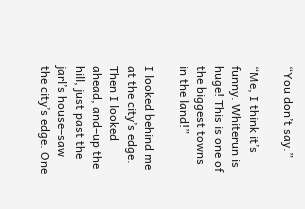“You don’t say.”

“Me, I think it’s funny. Whiterun is huge! This is one of the biggest towns in the land!”

I looked behind me at the city’s edge. Then I looked ahead, and–up the hill, just past the jarl’s house–saw the city’s edge. One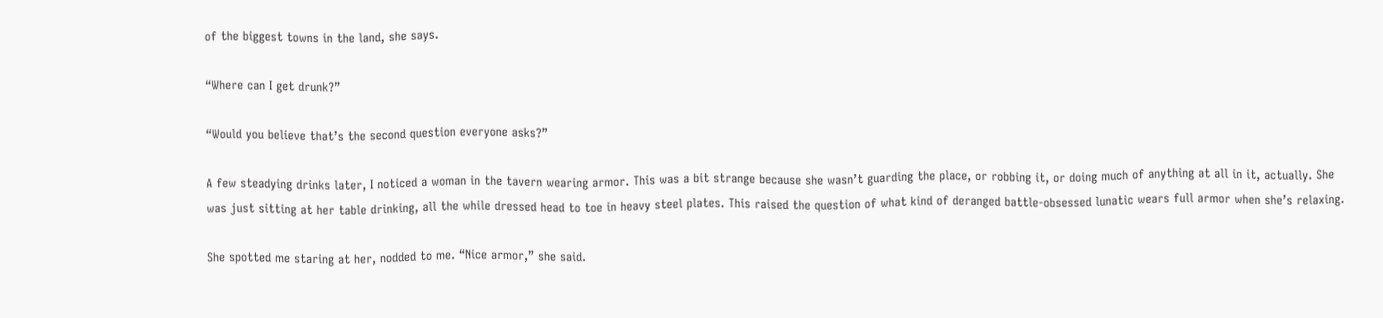of the biggest towns in the land, she says.

“Where can I get drunk?”

“Would you believe that’s the second question everyone asks?”

A few steadying drinks later, I noticed a woman in the tavern wearing armor. This was a bit strange because she wasn’t guarding the place, or robbing it, or doing much of anything at all in it, actually. She was just sitting at her table drinking, all the while dressed head to toe in heavy steel plates. This raised the question of what kind of deranged battle-obsessed lunatic wears full armor when she’s relaxing.

She spotted me staring at her, nodded to me. “Nice armor,” she said.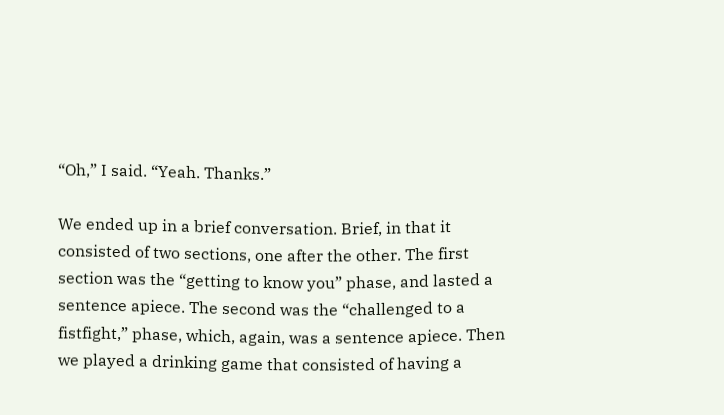“Oh,” I said. “Yeah. Thanks.”

We ended up in a brief conversation. Brief, in that it consisted of two sections, one after the other. The first section was the “getting to know you” phase, and lasted a sentence apiece. The second was the “challenged to a fistfight,” phase, which, again, was a sentence apiece. Then we played a drinking game that consisted of having a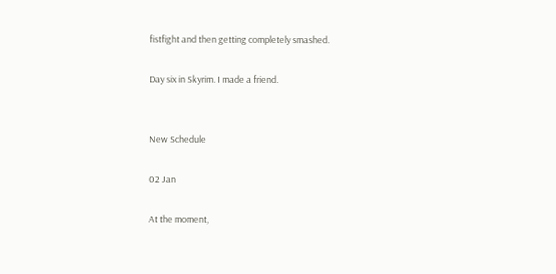fistfight and then getting completely smashed.

Day six in Skyrim. I made a friend.


New Schedule

02 Jan

At the moment,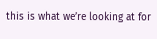this is what we’re looking at for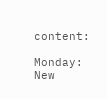content:

Monday: New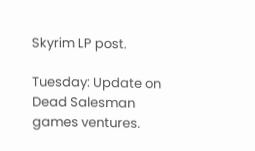Skyrim LP post.

Tuesday: Update on Dead Salesman games ventures.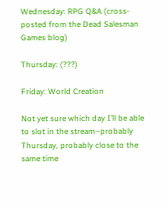Wednesday: RPG Q&A (cross-posted from the Dead Salesman Games blog)

Thursday: (???)

Friday: World Creation

Not yet sure which day I’ll be able to slot in the stream–probably Thursday, probably close to the same time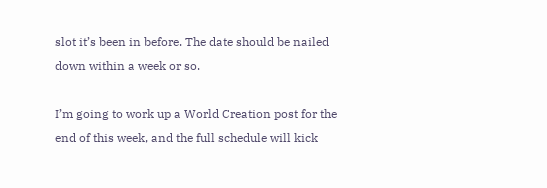slot it’s been in before. The date should be nailed down within a week or so.

I’m going to work up a World Creation post for the end of this week, and the full schedule will kick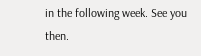in the following week. See you then.